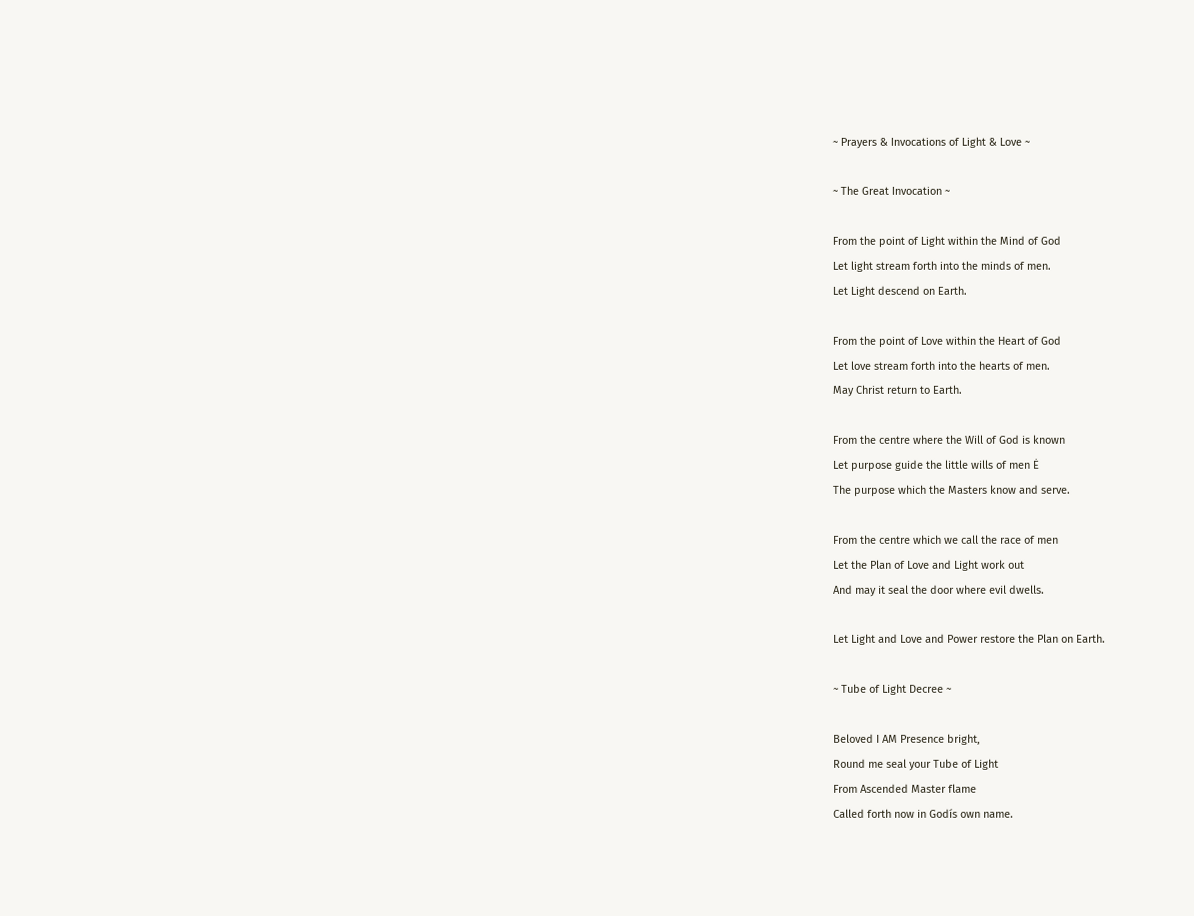~ Prayers & Invocations of Light & Love ~

~ The Great Invocation ~

From the point of Light within the Mind of God
Let light stream forth into the minds of men.
Let Light descend on Earth.

From the point of Love within the Heart of God
Let love stream forth into the hearts of men.
May Christ return to Earth.

From the centre where the Will of God is known
Let purpose guide the little wills of men Ė
The purpose which the Masters know and serve.

From the centre which we call the race of men
Let the Plan of Love and Light work out
And may it seal the door where evil dwells.

Let Light and Love and Power restore the Plan on Earth.

~ Tube of Light Decree ~

Beloved I AM Presence bright,
Round me seal your Tube of Light
From Ascended Master flame
Called forth now in Godís own name.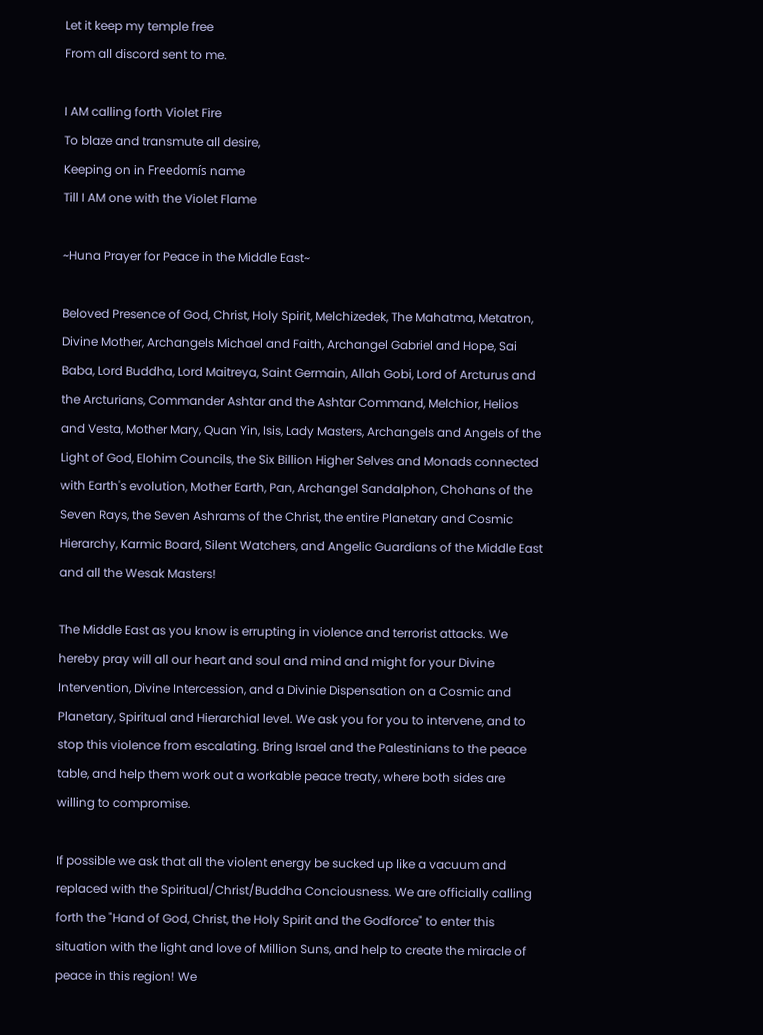Let it keep my temple free
From all discord sent to me.

I AM calling forth Violet Fire
To blaze and transmute all desire,
Keeping on in Freedomís name
Till I AM one with the Violet Flame

~Huna Prayer for Peace in the Middle East~

Beloved Presence of God, Christ, Holy Spirit, Melchizedek, The Mahatma, Metatron, Divine Mother, Archangels Michael and Faith, Archangel Gabriel and Hope, Sai Baba, Lord Buddha, Lord Maitreya, Saint Germain, Allah Gobi, Lord of Arcturus and the Arcturians, Commander Ashtar and the Ashtar Command, Melchior, Helios and Vesta, Mother Mary, Quan Yin, Isis, Lady Masters, Archangels and Angels of the Light of God, Elohim Councils, the Six Billion Higher Selves and Monads connected with Earth's evolution, Mother Earth, Pan, Archangel Sandalphon, Chohans of the Seven Rays, the Seven Ashrams of the Christ, the entire Planetary and Cosmic Hierarchy, Karmic Board, Silent Watchers, and Angelic Guardians of the Middle East and all the Wesak Masters!

The Middle East as you know is errupting in violence and terrorist attacks. We hereby pray will all our heart and soul and mind and might for your Divine Intervention, Divine Intercession, and a Divinie Dispensation on a Cosmic and Planetary, Spiritual and Hierarchial level. We ask you for you to intervene, and to stop this violence from escalating. Bring Israel and the Palestinians to the peace table, and help them work out a workable peace treaty, where both sides are willing to compromise.

If possible we ask that all the violent energy be sucked up like a vacuum and replaced with the Spiritual/Christ/Buddha Conciousness. We are officially calling forth the "Hand of God, Christ, the Holy Spirit and the Godforce" to enter this situation with the light and love of Million Suns, and help to create the miracle of peace in this region! We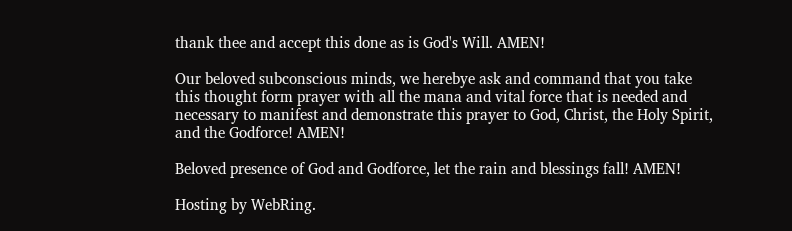thank thee and accept this done as is God's Will. AMEN!

Our beloved subconscious minds, we herebye ask and command that you take this thought form prayer with all the mana and vital force that is needed and necessary to manifest and demonstrate this prayer to God, Christ, the Holy Spirit, and the Godforce! AMEN!

Beloved presence of God and Godforce, let the rain and blessings fall! AMEN!

Hosting by WebRing.